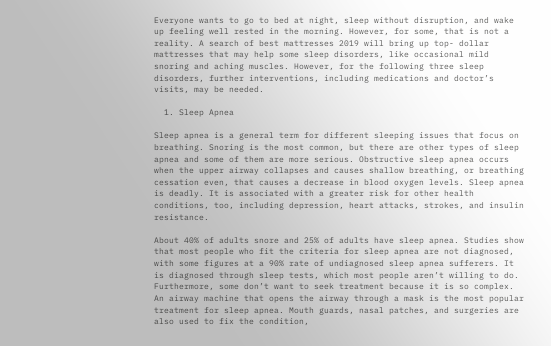Everyone wants to go to bed at night, sleep without disruption, and wake up feeling well rested in the morning. However, for some, that is not a reality. A search of best mattresses 2019 will bring up top- dollar mattresses that may help some sleep disorders, like occasional mild snoring and aching muscles. However, for the following three sleep disorders, further interventions, including medications and doctor’s visits, may be needed.

  1. Sleep Apnea

Sleep apnea is a general term for different sleeping issues that focus on breathing. Snoring is the most common, but there are other types of sleep apnea and some of them are more serious. Obstructive sleep apnea occurs when the upper airway collapses and causes shallow breathing, or breathing cessation even, that causes a decrease in blood oxygen levels. Sleep apnea is deadly. It is associated with a greater risk for other health conditions, too, including depression, heart attacks, strokes, and insulin resistance.

About 40% of adults snore and 25% of adults have sleep apnea. Studies show that most people who fit the criteria for sleep apnea are not diagnosed, with some figures at a 90% rate of undiagnosed sleep apnea sufferers. It is diagnosed through sleep tests, which most people aren’t willing to do. Furthermore, some don’t want to seek treatment because it is so complex. An airway machine that opens the airway through a mask is the most popular treatment for sleep apnea. Mouth guards, nasal patches, and surgeries are also used to fix the condition,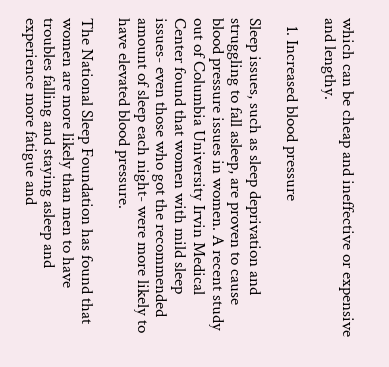which can be cheap and ineffective or expensive and lengthy.

  1. Increased blood pressure

Sleep issues, such as sleep deprivation and struggling to fall asleep, are proven to cause blood pressure issues in women. A recent study out of Columbia University Irvin Medical Center found that women with mild sleep issues- even those who got the recommended amount of sleep each night- were more likely to have elevated blood pressure.

The National Sleep Foundation has found that women are more likely than men to have troubles falling and staying asleep and experience more fatigue and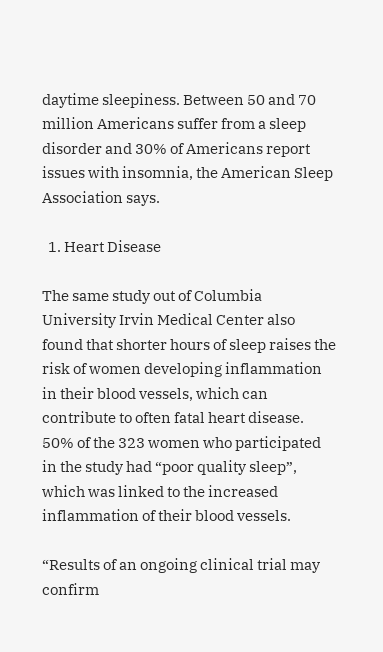daytime sleepiness. Between 50 and 70 million Americans suffer from a sleep disorder and 30% of Americans report issues with insomnia, the American Sleep Association says.

  1. Heart Disease

The same study out of Columbia University Irvin Medical Center also found that shorter hours of sleep raises the risk of women developing inflammation in their blood vessels, which can contribute to often fatal heart disease. 50% of the 323 women who participated in the study had “poor quality sleep”, which was linked to the increased inflammation of their blood vessels.

“Results of an ongoing clinical trial may confirm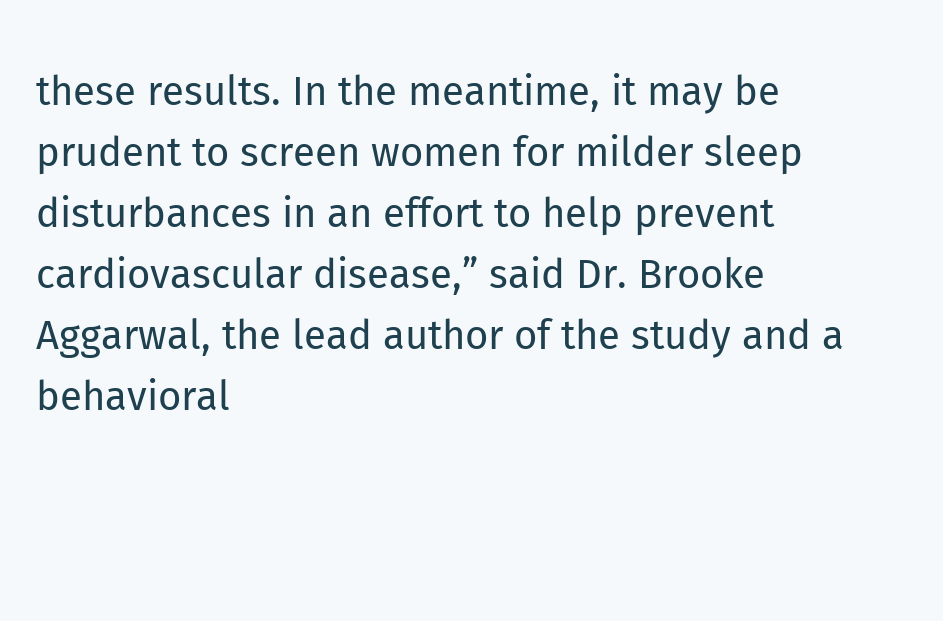these results. In the meantime, it may be prudent to screen women for milder sleep disturbances in an effort to help prevent cardiovascular disease,” said Dr. Brooke Aggarwal, the lead author of the study and a behavioral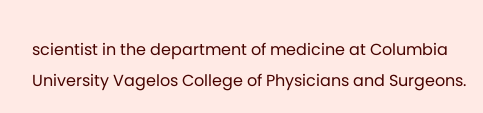scientist in the department of medicine at Columbia University Vagelos College of Physicians and Surgeons.